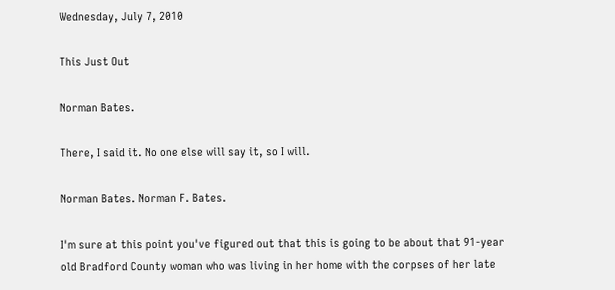Wednesday, July 7, 2010

This Just Out

Norman Bates.

There, I said it. No one else will say it, so I will.

Norman Bates. Norman F. Bates.

I'm sure at this point you've figured out that this is going to be about that 91-year old Bradford County woman who was living in her home with the corpses of her late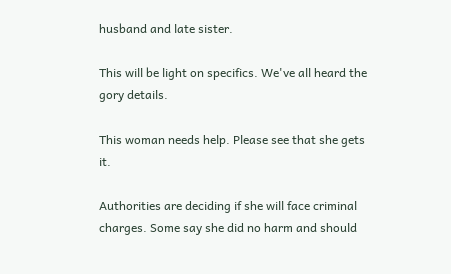husband and late sister.

This will be light on specifics. We've all heard the gory details.

This woman needs help. Please see that she gets it.

Authorities are deciding if she will face criminal charges. Some say she did no harm and should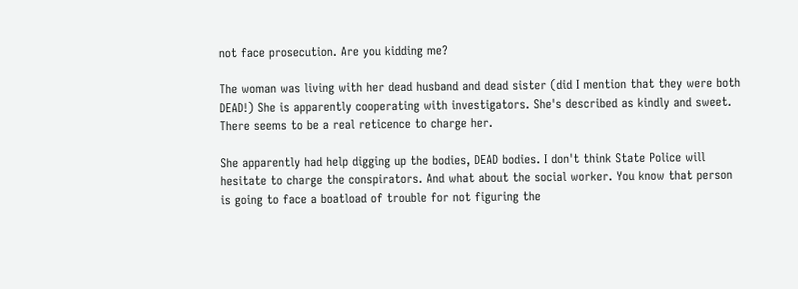not face prosecution. Are you kidding me?

The woman was living with her dead husband and dead sister (did I mention that they were both DEAD!) She is apparently cooperating with investigators. She's described as kindly and sweet. There seems to be a real reticence to charge her.

She apparently had help digging up the bodies, DEAD bodies. I don't think State Police will hesitate to charge the conspirators. And what about the social worker. You know that person is going to face a boatload of trouble for not figuring the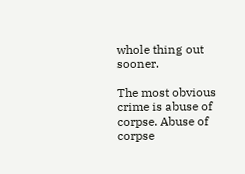whole thing out sooner.

The most obvious crime is abuse of corpse. Abuse of corpse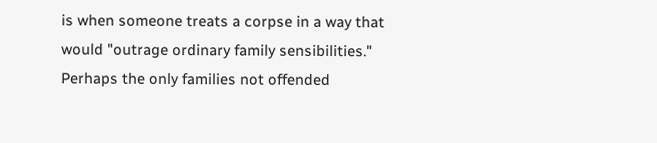is when someone treats a corpse in a way that would "outrage ordinary family sensibilities." Perhaps the only families not offended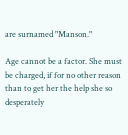are surnamed "Manson."

Age cannot be a factor. She must be charged, if for no other reason than to get her the help she so desperately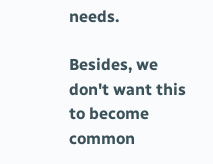needs.

Besides, we don't want this to become common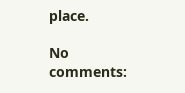place.

No comments: